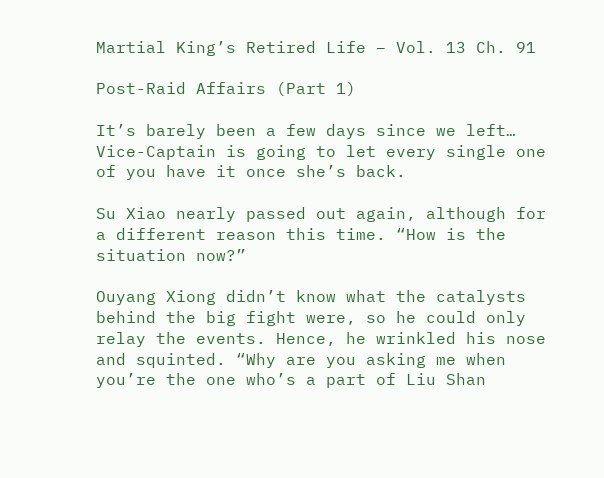Martial King’s Retired Life – Vol. 13 Ch. 91

Post-Raid Affairs (Part 1)

It’s barely been a few days since we left… Vice-Captain is going to let every single one of you have it once she’s back.

Su Xiao nearly passed out again, although for a different reason this time. “How is the situation now?”

Ouyang Xiong didn’t know what the catalysts behind the big fight were, so he could only relay the events. Hence, he wrinkled his nose and squinted. “Why are you asking me when you’re the one who’s a part of Liu Shan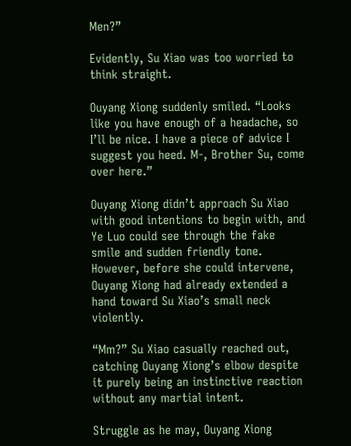Men?”

Evidently, Su Xiao was too worried to think straight.

Ouyang Xiong suddenly smiled. “Looks like you have enough of a headache, so I’ll be nice. I have a piece of advice I suggest you heed. M-, Brother Su, come over here.”

Ouyang Xiong didn’t approach Su Xiao with good intentions to begin with, and Ye Luo could see through the fake smile and sudden friendly tone. However, before she could intervene, Ouyang Xiong had already extended a hand toward Su Xiao’s small neck violently.

“Mm?” Su Xiao casually reached out, catching Ouyang Xiong’s elbow despite it purely being an instinctive reaction without any martial intent.

Struggle as he may, Ouyang Xiong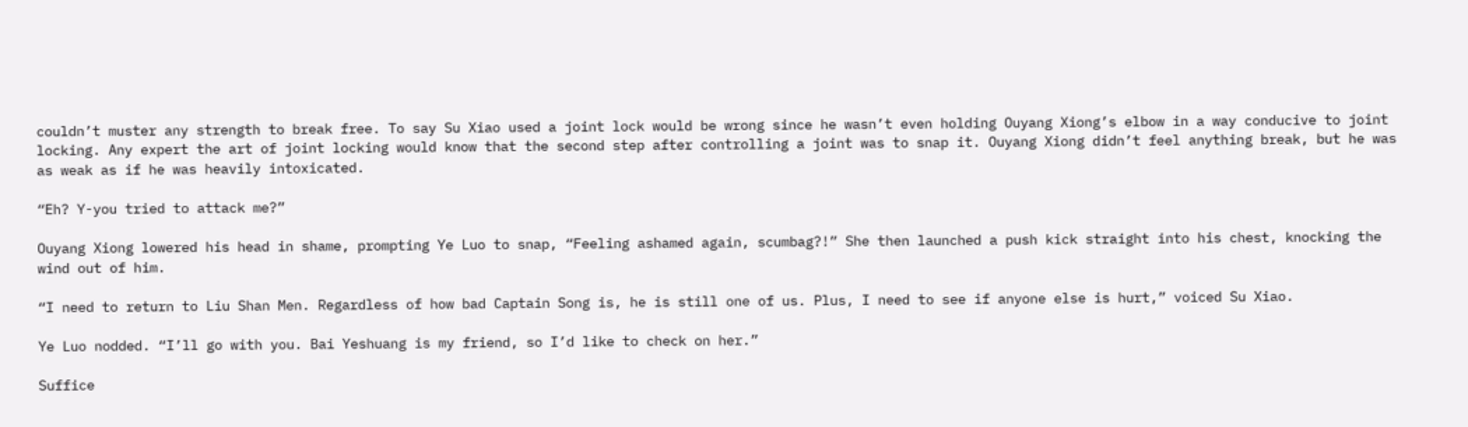couldn’t muster any strength to break free. To say Su Xiao used a joint lock would be wrong since he wasn’t even holding Ouyang Xiong’s elbow in a way conducive to joint locking. Any expert the art of joint locking would know that the second step after controlling a joint was to snap it. Ouyang Xiong didn’t feel anything break, but he was as weak as if he was heavily intoxicated.

“Eh? Y-you tried to attack me?”

Ouyang Xiong lowered his head in shame, prompting Ye Luo to snap, “Feeling ashamed again, scumbag?!” She then launched a push kick straight into his chest, knocking the wind out of him.

“I need to return to Liu Shan Men. Regardless of how bad Captain Song is, he is still one of us. Plus, I need to see if anyone else is hurt,” voiced Su Xiao.

Ye Luo nodded. “I’ll go with you. Bai Yeshuang is my friend, so I’d like to check on her.”

Suffice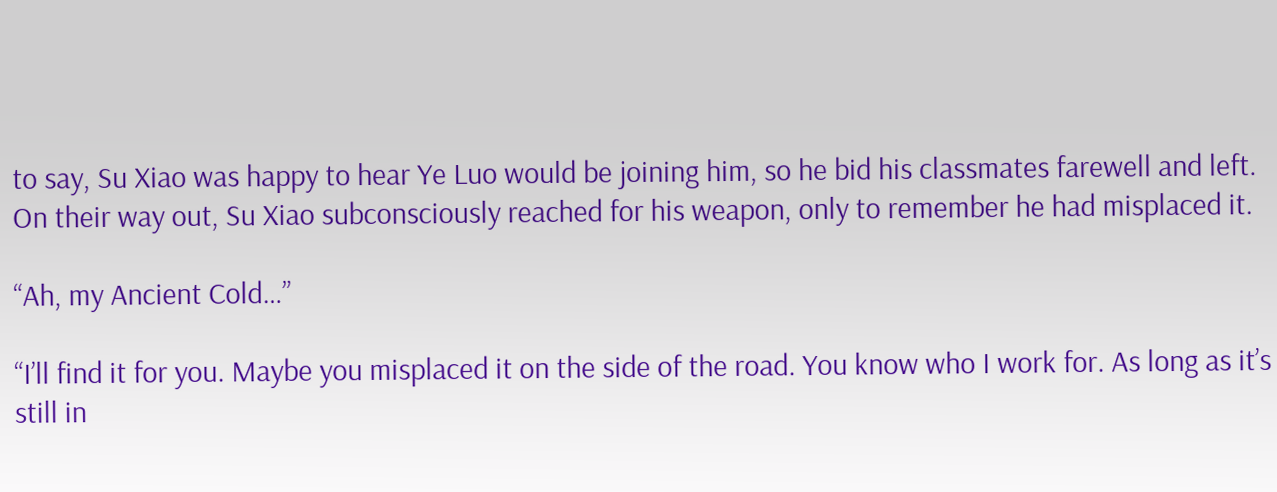to say, Su Xiao was happy to hear Ye Luo would be joining him, so he bid his classmates farewell and left. On their way out, Su Xiao subconsciously reached for his weapon, only to remember he had misplaced it.

“Ah, my Ancient Cold…”

“I’ll find it for you. Maybe you misplaced it on the side of the road. You know who I work for. As long as it’s still in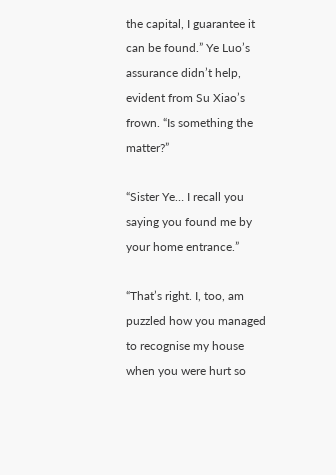the capital, I guarantee it can be found.” Ye Luo’s assurance didn’t help, evident from Su Xiao’s frown. “Is something the matter?”

“Sister Ye… I recall you saying you found me by your home entrance.”

“That’s right. I, too, am puzzled how you managed to recognise my house when you were hurt so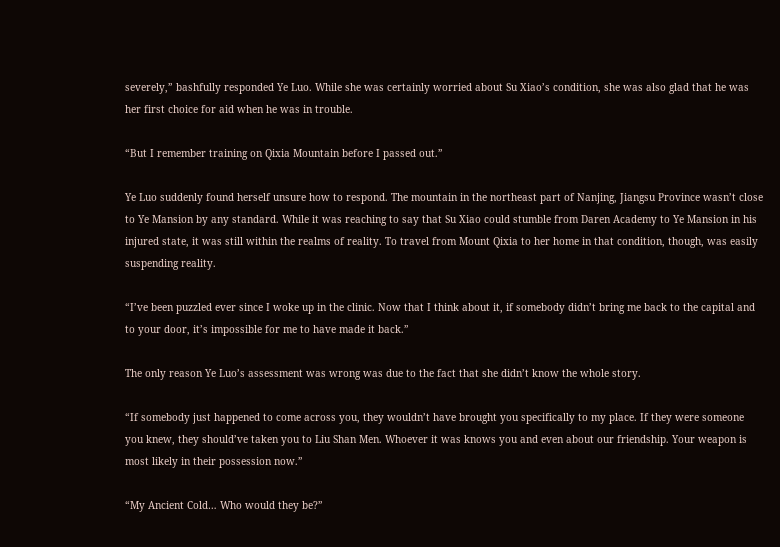severely,” bashfully responded Ye Luo. While she was certainly worried about Su Xiao’s condition, she was also glad that he was her first choice for aid when he was in trouble.

“But I remember training on Qixia Mountain before I passed out.”

Ye Luo suddenly found herself unsure how to respond. The mountain in the northeast part of Nanjing, Jiangsu Province wasn’t close to Ye Mansion by any standard. While it was reaching to say that Su Xiao could stumble from Daren Academy to Ye Mansion in his injured state, it was still within the realms of reality. To travel from Mount Qixia to her home in that condition, though, was easily suspending reality.

“I’ve been puzzled ever since I woke up in the clinic. Now that I think about it, if somebody didn’t bring me back to the capital and to your door, it’s impossible for me to have made it back.”

The only reason Ye Luo’s assessment was wrong was due to the fact that she didn’t know the whole story.

“If somebody just happened to come across you, they wouldn’t have brought you specifically to my place. If they were someone you knew, they should’ve taken you to Liu Shan Men. Whoever it was knows you and even about our friendship. Your weapon is most likely in their possession now.”

“My Ancient Cold… Who would they be?”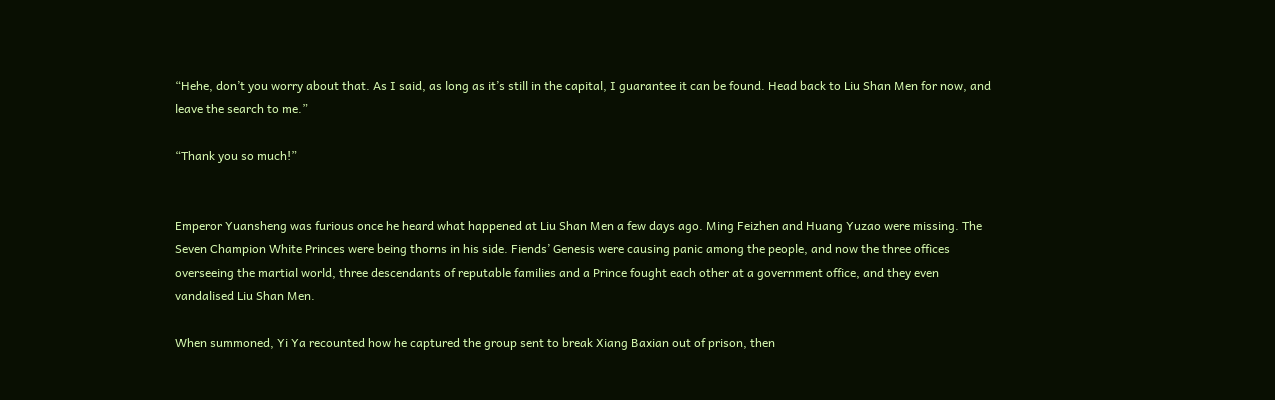“Hehe, don’t you worry about that. As I said, as long as it’s still in the capital, I guarantee it can be found. Head back to Liu Shan Men for now, and leave the search to me.”

“Thank you so much!”


Emperor Yuansheng was furious once he heard what happened at Liu Shan Men a few days ago. Ming Feizhen and Huang Yuzao were missing. The Seven Champion White Princes were being thorns in his side. Fiends’ Genesis were causing panic among the people, and now the three offices overseeing the martial world, three descendants of reputable families and a Prince fought each other at a government office, and they even vandalised Liu Shan Men.

When summoned, Yi Ya recounted how he captured the group sent to break Xiang Baxian out of prison, then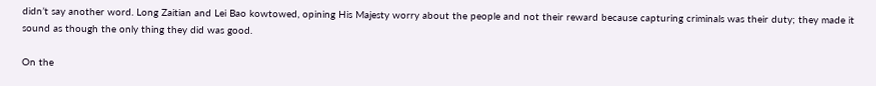didn’t say another word. Long Zaitian and Lei Bao kowtowed, opining His Majesty worry about the people and not their reward because capturing criminals was their duty; they made it sound as though the only thing they did was good.

On the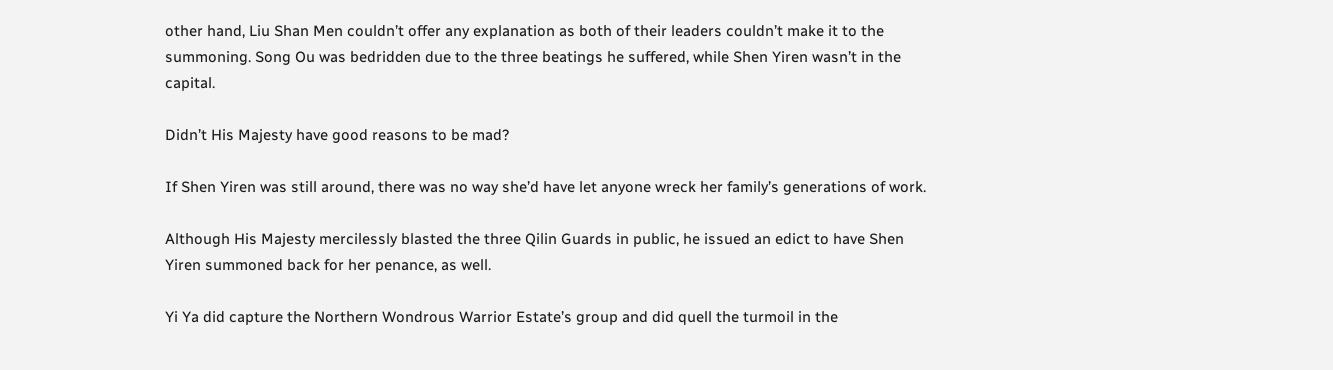other hand, Liu Shan Men couldn’t offer any explanation as both of their leaders couldn’t make it to the summoning. Song Ou was bedridden due to the three beatings he suffered, while Shen Yiren wasn’t in the capital.

Didn’t His Majesty have good reasons to be mad?

If Shen Yiren was still around, there was no way she’d have let anyone wreck her family’s generations of work.

Although His Majesty mercilessly blasted the three Qilin Guards in public, he issued an edict to have Shen Yiren summoned back for her penance, as well.

Yi Ya did capture the Northern Wondrous Warrior Estate’s group and did quell the turmoil in the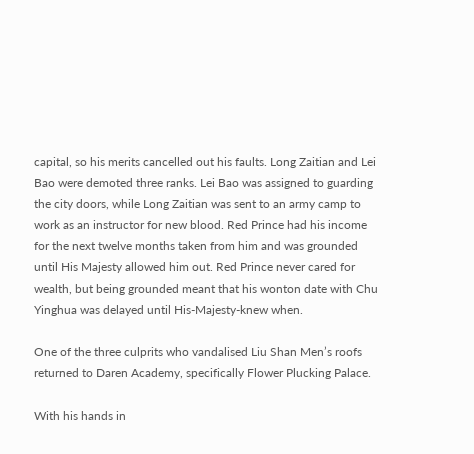capital, so his merits cancelled out his faults. Long Zaitian and Lei Bao were demoted three ranks. Lei Bao was assigned to guarding the city doors, while Long Zaitian was sent to an army camp to work as an instructor for new blood. Red Prince had his income for the next twelve months taken from him and was grounded until His Majesty allowed him out. Red Prince never cared for wealth, but being grounded meant that his wonton date with Chu Yinghua was delayed until His-Majesty-knew when.

One of the three culprits who vandalised Liu Shan Men’s roofs returned to Daren Academy, specifically Flower Plucking Palace.

With his hands in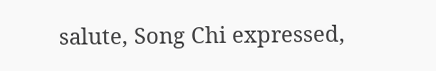salute, Song Chi expressed,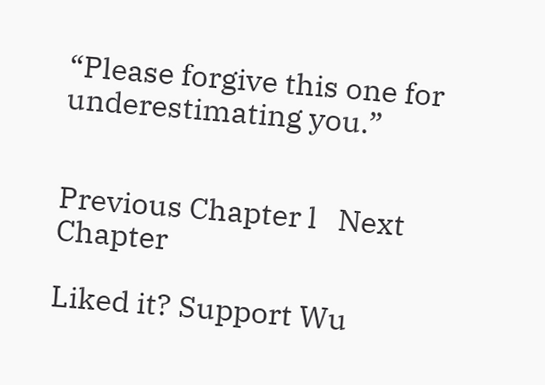“Please forgive this one for underestimating you.”


Previous Chapter l   Next Chapter

Liked it? Support Wu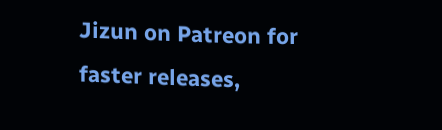Jizun on Patreon for faster releases,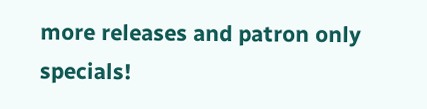more releases and patron only specials!